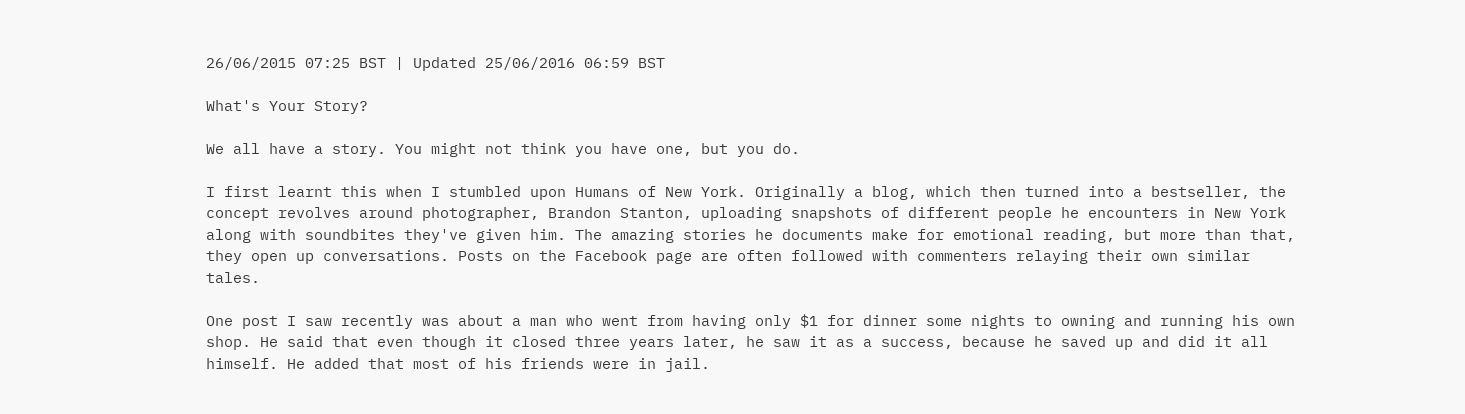26/06/2015 07:25 BST | Updated 25/06/2016 06:59 BST

What's Your Story?

We all have a story. You might not think you have one, but you do.

I first learnt this when I stumbled upon Humans of New York. Originally a blog, which then turned into a bestseller, the concept revolves around photographer, Brandon Stanton, uploading snapshots of different people he encounters in New York along with soundbites they've given him. The amazing stories he documents make for emotional reading, but more than that, they open up conversations. Posts on the Facebook page are often followed with commenters relaying their own similar tales.

One post I saw recently was about a man who went from having only $1 for dinner some nights to owning and running his own shop. He said that even though it closed three years later, he saw it as a success, because he saved up and did it all himself. He added that most of his friends were in jail.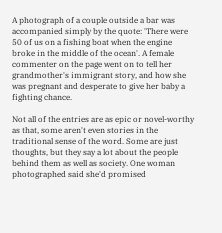A photograph of a couple outside a bar was accompanied simply by the quote: 'There were 50 of us on a fishing boat when the engine broke in the middle of the ocean'. A female commenter on the page went on to tell her grandmother's immigrant story, and how she was pregnant and desperate to give her baby a fighting chance.

Not all of the entries are as epic or novel-worthy as that, some aren't even stories in the traditional sense of the word. Some are just thoughts, but they say a lot about the people behind them as well as society. One woman photographed said she'd promised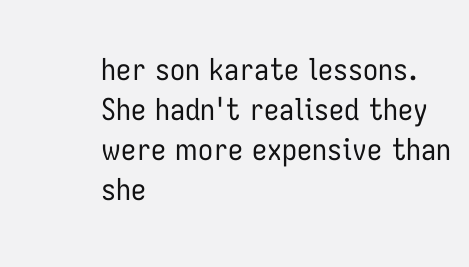her son karate lessons. She hadn't realised they were more expensive than she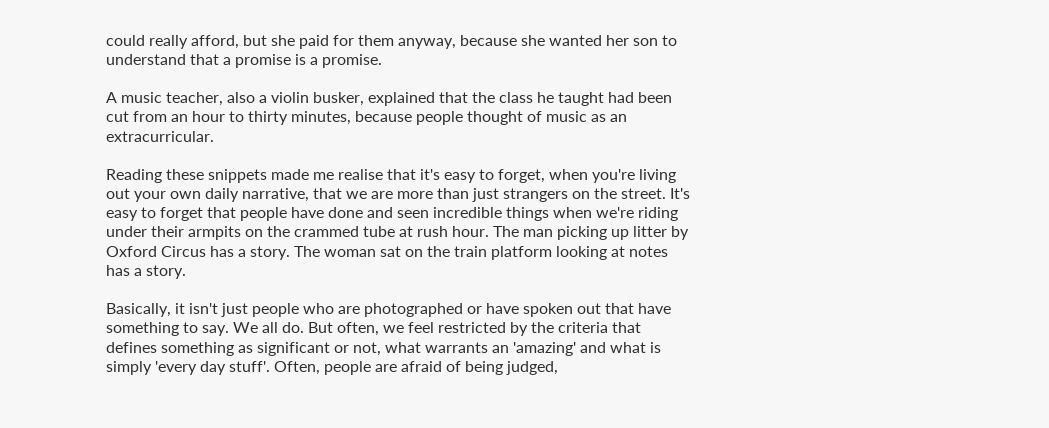could really afford, but she paid for them anyway, because she wanted her son to understand that a promise is a promise.

A music teacher, also a violin busker, explained that the class he taught had been cut from an hour to thirty minutes, because people thought of music as an extracurricular.

Reading these snippets made me realise that it's easy to forget, when you're living out your own daily narrative, that we are more than just strangers on the street. It's easy to forget that people have done and seen incredible things when we're riding under their armpits on the crammed tube at rush hour. The man picking up litter by Oxford Circus has a story. The woman sat on the train platform looking at notes has a story.

Basically, it isn't just people who are photographed or have spoken out that have something to say. We all do. But often, we feel restricted by the criteria that defines something as significant or not, what warrants an 'amazing' and what is simply 'every day stuff'. Often, people are afraid of being judged,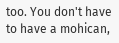too. You don't have to have a mohican,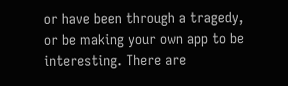or have been through a tragedy, or be making your own app to be interesting. There are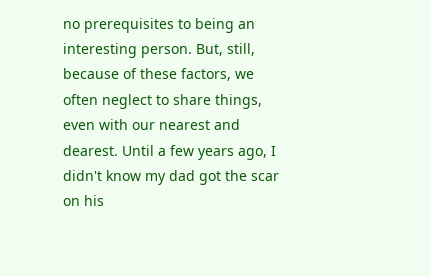no prerequisites to being an interesting person. But, still, because of these factors, we often neglect to share things, even with our nearest and dearest. Until a few years ago, I didn't know my dad got the scar on his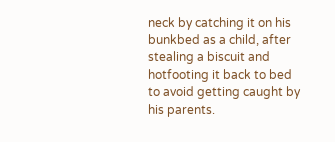neck by catching it on his bunkbed as a child, after stealing a biscuit and hotfooting it back to bed to avoid getting caught by his parents.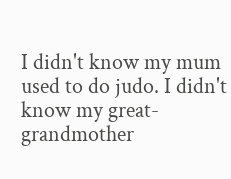I didn't know my mum used to do judo. I didn't know my great-grandmother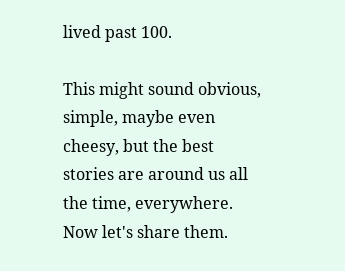lived past 100.

This might sound obvious, simple, maybe even cheesy, but the best stories are around us all the time, everywhere. Now let's share them.